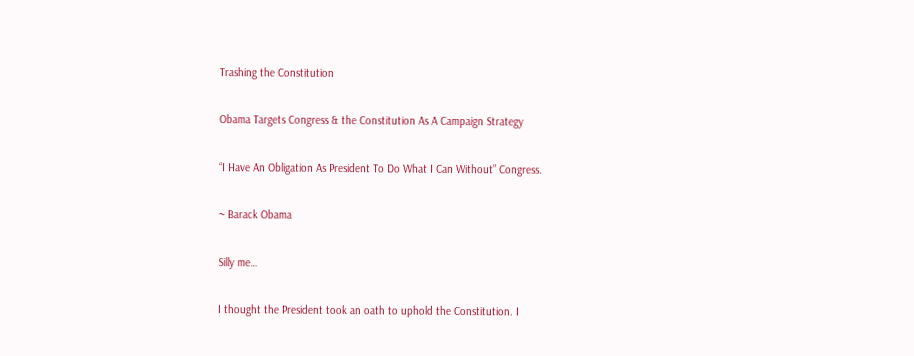Trashing the Constitution

Obama Targets Congress & the Constitution As A Campaign Strategy

“I Have An Obligation As President To Do What I Can Without” Congress.

~ Barack Obama

Silly me…

I thought the President took an oath to uphold the Constitution. I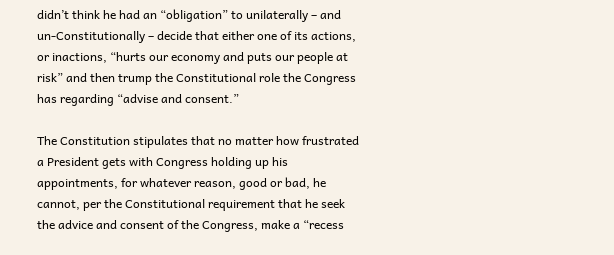didn’t think he had an “obligation” to unilaterally – and un-Constitutionally – decide that either one of its actions, or inactions, “hurts our economy and puts our people at risk” and then trump the Constitutional role the Congress has regarding “advise and consent.”

The Constitution stipulates that no matter how frustrated a President gets with Congress holding up his appointments, for whatever reason, good or bad, he cannot, per the Constitutional requirement that he seek the advice and consent of the Congress, make a “recess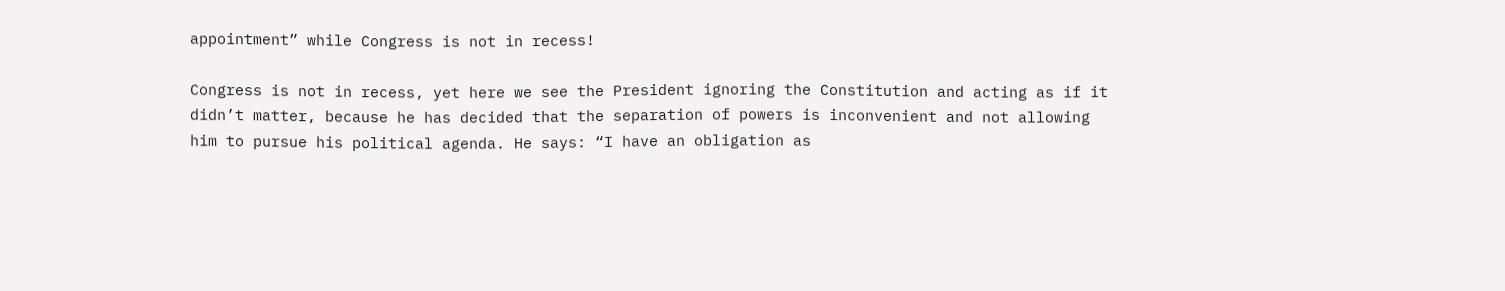appointment” while Congress is not in recess!

Congress is not in recess, yet here we see the President ignoring the Constitution and acting as if it didn’t matter, because he has decided that the separation of powers is inconvenient and not allowing him to pursue his political agenda. He says: “I have an obligation as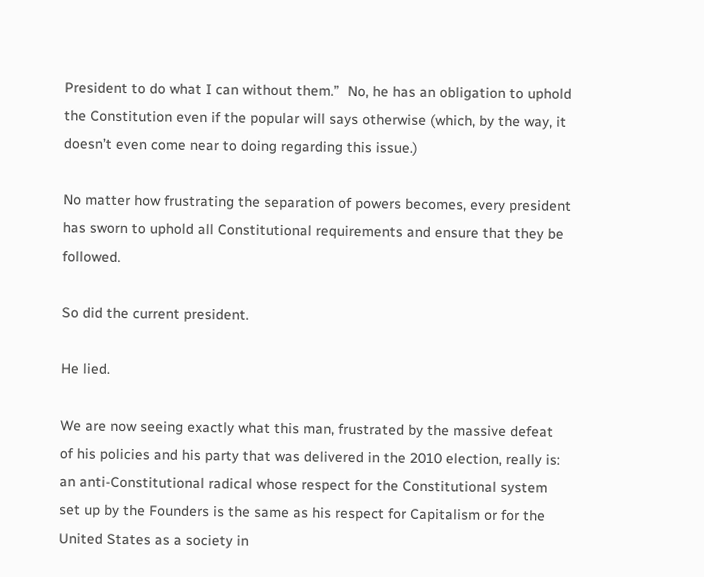President to do what I can without them.”  No, he has an obligation to uphold the Constitution even if the popular will says otherwise (which, by the way, it doesn’t even come near to doing regarding this issue.)

No matter how frustrating the separation of powers becomes, every president has sworn to uphold all Constitutional requirements and ensure that they be followed.

So did the current president.

He lied.

We are now seeing exactly what this man, frustrated by the massive defeat of his policies and his party that was delivered in the 2010 election, really is: an anti-Constitutional radical whose respect for the Constitutional system set up by the Founders is the same as his respect for Capitalism or for the United States as a society in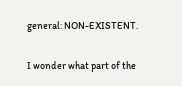general: NON-EXISTENT.

I wonder what part of the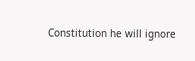Constitution he will ignore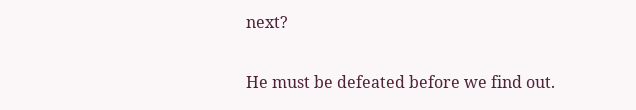next?

He must be defeated before we find out.